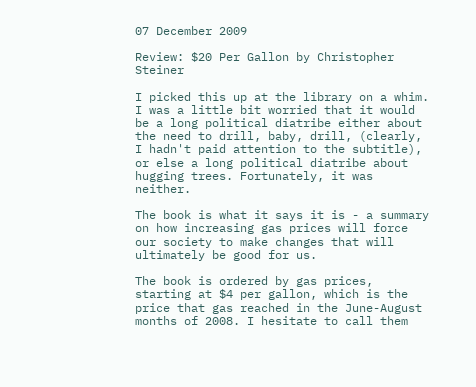07 December 2009

Review: $20 Per Gallon by Christopher Steiner

I picked this up at the library on a whim. I was a little bit worried that it would be a long political diatribe either about the need to drill, baby, drill, (clearly, I hadn't paid attention to the subtitle), or else a long political diatribe about hugging trees. Fortunately, it was neither.

The book is what it says it is - a summary on how increasing gas prices will force our society to make changes that will ultimately be good for us.

The book is ordered by gas prices, starting at $4 per gallon, which is the price that gas reached in the June-August months of 2008. I hesitate to call them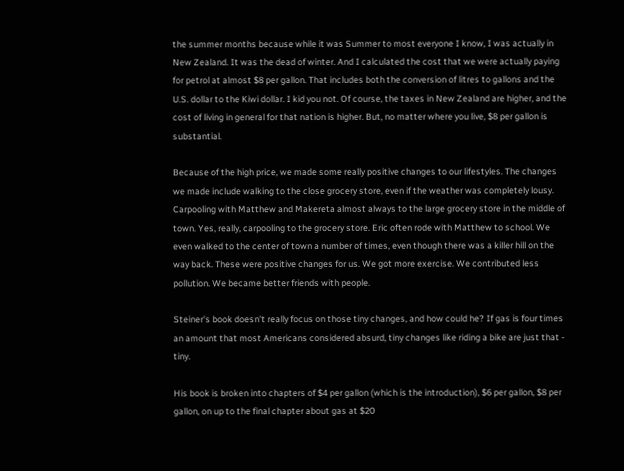the summer months because while it was Summer to most everyone I know, I was actually in New Zealand. It was the dead of winter. And I calculated the cost that we were actually paying for petrol at almost $8 per gallon. That includes both the conversion of litres to gallons and the U.S. dollar to the Kiwi dollar. I kid you not. Of course, the taxes in New Zealand are higher, and the cost of living in general for that nation is higher. But, no matter where you live, $8 per gallon is substantial.

Because of the high price, we made some really positive changes to our lifestyles. The changes we made include walking to the close grocery store, even if the weather was completely lousy. Carpooling with Matthew and Makereta almost always to the large grocery store in the middle of town. Yes, really, carpooling to the grocery store. Eric often rode with Matthew to school. We even walked to the center of town a number of times, even though there was a killer hill on the way back. These were positive changes for us. We got more exercise. We contributed less pollution. We became better friends with people.

Steiner's book doesn't really focus on those tiny changes, and how could he? If gas is four times an amount that most Americans considered absurd, tiny changes like riding a bike are just that - tiny.

His book is broken into chapters of $4 per gallon (which is the introduction), $6 per gallon, $8 per gallon, on up to the final chapter about gas at $20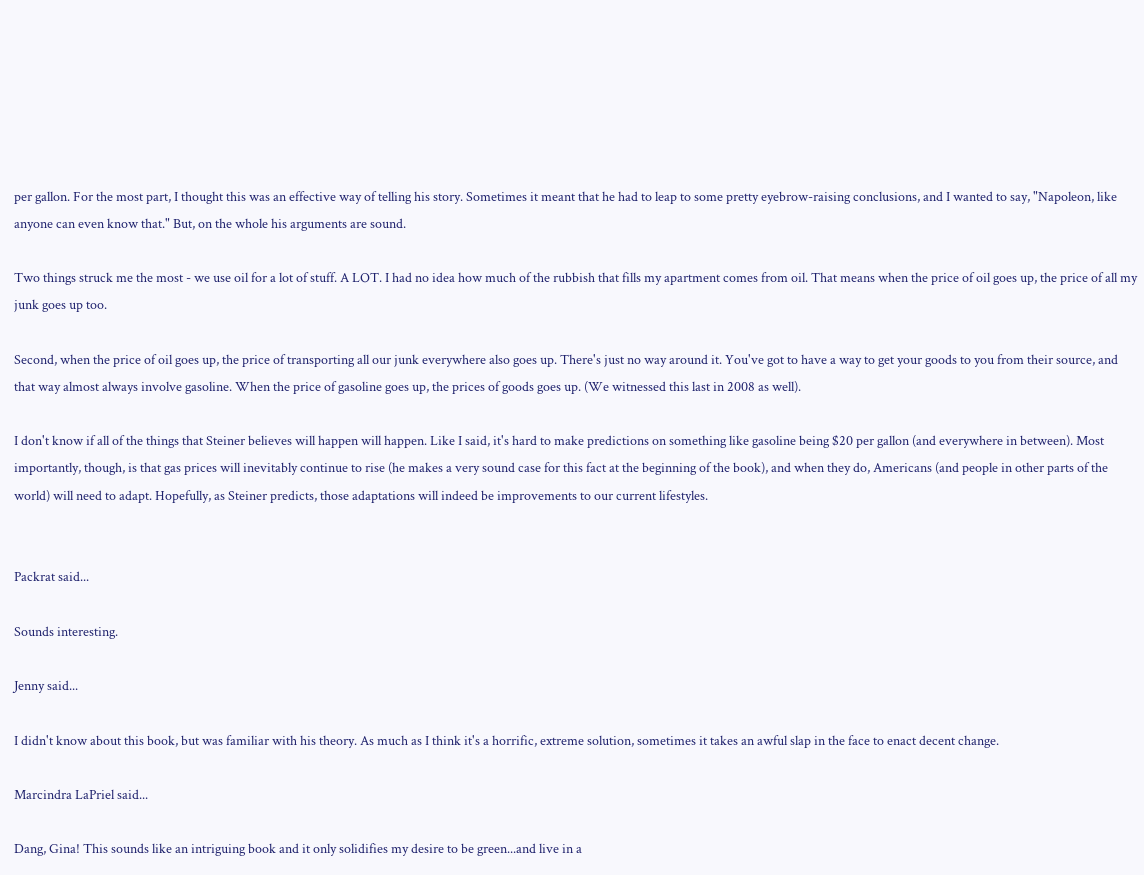per gallon. For the most part, I thought this was an effective way of telling his story. Sometimes it meant that he had to leap to some pretty eyebrow-raising conclusions, and I wanted to say, "Napoleon, like anyone can even know that." But, on the whole his arguments are sound.

Two things struck me the most - we use oil for a lot of stuff. A LOT. I had no idea how much of the rubbish that fills my apartment comes from oil. That means when the price of oil goes up, the price of all my junk goes up too.

Second, when the price of oil goes up, the price of transporting all our junk everywhere also goes up. There's just no way around it. You've got to have a way to get your goods to you from their source, and that way almost always involve gasoline. When the price of gasoline goes up, the prices of goods goes up. (We witnessed this last in 2008 as well).

I don't know if all of the things that Steiner believes will happen will happen. Like I said, it's hard to make predictions on something like gasoline being $20 per gallon (and everywhere in between). Most importantly, though, is that gas prices will inevitably continue to rise (he makes a very sound case for this fact at the beginning of the book), and when they do, Americans (and people in other parts of the world) will need to adapt. Hopefully, as Steiner predicts, those adaptations will indeed be improvements to our current lifestyles.


Packrat said...

Sounds interesting.

Jenny said...

I didn't know about this book, but was familiar with his theory. As much as I think it's a horrific, extreme solution, sometimes it takes an awful slap in the face to enact decent change.

Marcindra LaPriel said...

Dang, Gina! This sounds like an intriguing book and it only solidifies my desire to be green...and live in a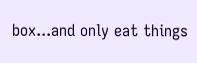box...and only eat things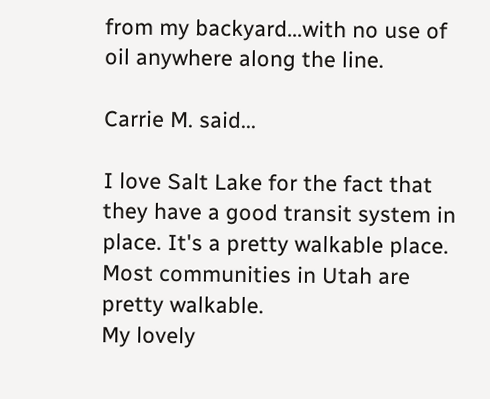from my backyard...with no use of oil anywhere along the line.

Carrie M. said...

I love Salt Lake for the fact that they have a good transit system in place. It's a pretty walkable place. Most communities in Utah are pretty walkable.
My lovely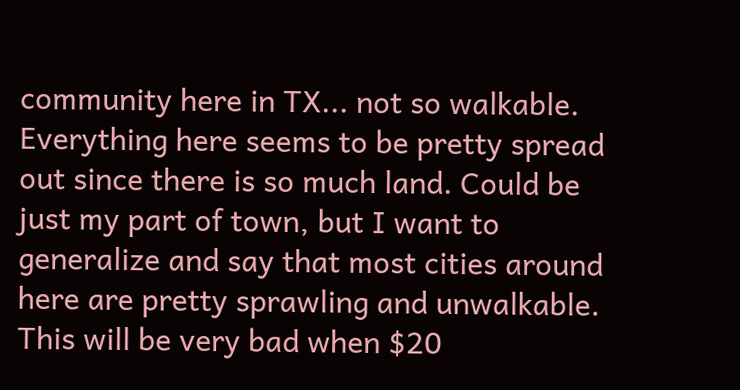community here in TX... not so walkable. Everything here seems to be pretty spread out since there is so much land. Could be just my part of town, but I want to generalize and say that most cities around here are pretty sprawling and unwalkable.
This will be very bad when $20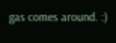gas comes around. :)